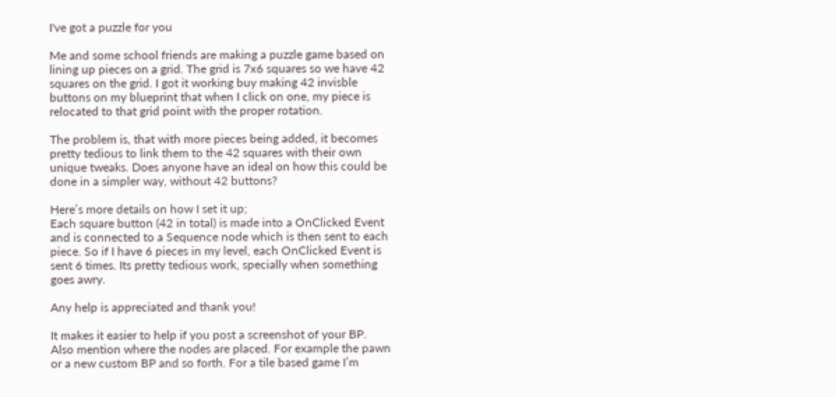I've got a puzzle for you

Me and some school friends are making a puzzle game based on lining up pieces on a grid. The grid is 7x6 squares so we have 42 squares on the grid. I got it working buy making 42 invisble buttons on my blueprint that when I click on one, my piece is relocated to that grid point with the proper rotation.

The problem is, that with more pieces being added, it becomes pretty tedious to link them to the 42 squares with their own unique tweaks. Does anyone have an ideal on how this could be done in a simpler way, without 42 buttons?

Here’s more details on how I set it up;
Each square button (42 in total) is made into a OnClicked Event and is connected to a Sequence node which is then sent to each piece. So if I have 6 pieces in my level, each OnClicked Event is sent 6 times. Its pretty tedious work, specially when something goes awry.

Any help is appreciated and thank you!

It makes it easier to help if you post a screenshot of your BP. Also mention where the nodes are placed. For example the pawn or a new custom BP and so forth. For a tile based game I’m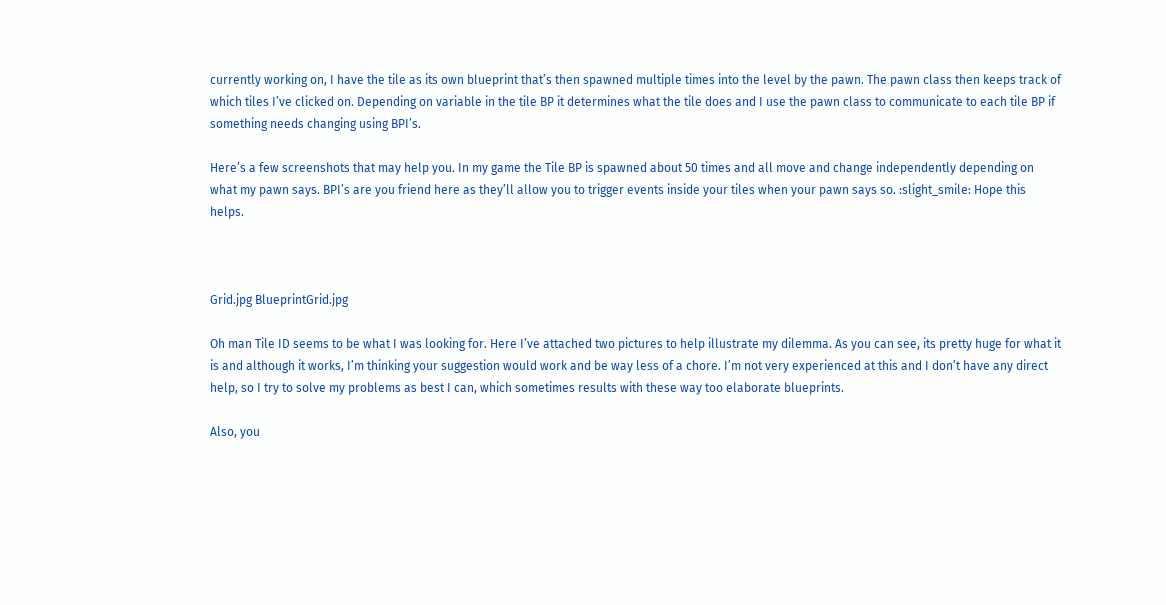currently working on, I have the tile as its own blueprint that’s then spawned multiple times into the level by the pawn. The pawn class then keeps track of which tiles I’ve clicked on. Depending on variable in the tile BP it determines what the tile does and I use the pawn class to communicate to each tile BP if something needs changing using BPI’s.

Here’s a few screenshots that may help you. In my game the Tile BP is spawned about 50 times and all move and change independently depending on what my pawn says. BPI’s are you friend here as they’ll allow you to trigger events inside your tiles when your pawn says so. :slight_smile: Hope this helps.



Grid.jpg BlueprintGrid.jpg

Oh man Tile ID seems to be what I was looking for. Here I’ve attached two pictures to help illustrate my dilemma. As you can see, its pretty huge for what it is and although it works, I’m thinking your suggestion would work and be way less of a chore. I’m not very experienced at this and I don’t have any direct help, so I try to solve my problems as best I can, which sometimes results with these way too elaborate blueprints.

Also, you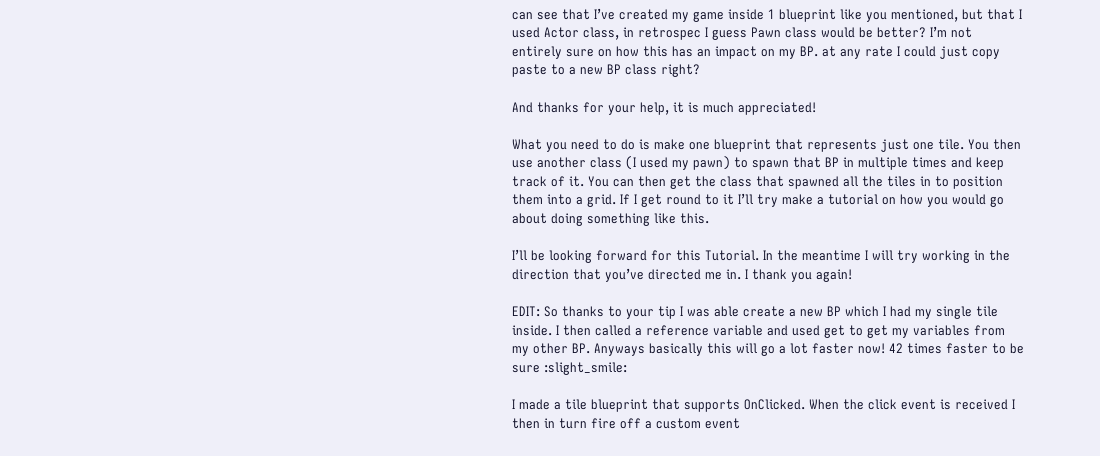can see that I’ve created my game inside 1 blueprint like you mentioned, but that I used Actor class, in retrospec I guess Pawn class would be better? I’m not entirely sure on how this has an impact on my BP. at any rate I could just copy paste to a new BP class right?

And thanks for your help, it is much appreciated!

What you need to do is make one blueprint that represents just one tile. You then use another class (I used my pawn) to spawn that BP in multiple times and keep track of it. You can then get the class that spawned all the tiles in to position them into a grid. If I get round to it I’ll try make a tutorial on how you would go about doing something like this.

I’ll be looking forward for this Tutorial. In the meantime I will try working in the direction that you’ve directed me in. I thank you again!

EDIT: So thanks to your tip I was able create a new BP which I had my single tile inside. I then called a reference variable and used get to get my variables from my other BP. Anyways basically this will go a lot faster now! 42 times faster to be sure :slight_smile:

I made a tile blueprint that supports OnClicked. When the click event is received I then in turn fire off a custom event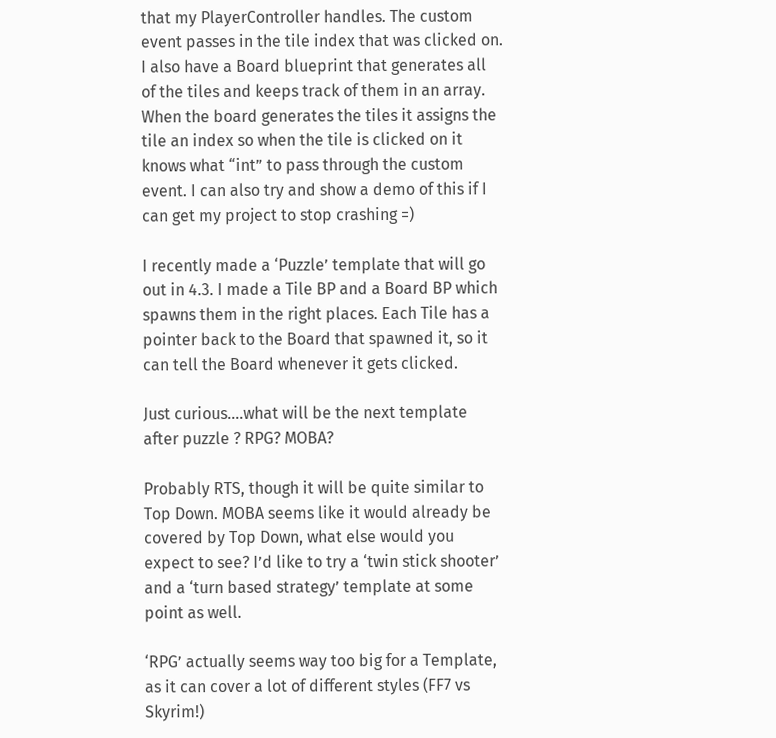that my PlayerController handles. The custom event passes in the tile index that was clicked on. I also have a Board blueprint that generates all of the tiles and keeps track of them in an array. When the board generates the tiles it assigns the tile an index so when the tile is clicked on it knows what “int” to pass through the custom event. I can also try and show a demo of this if I can get my project to stop crashing =)

I recently made a ‘Puzzle’ template that will go out in 4.3. I made a Tile BP and a Board BP which spawns them in the right places. Each Tile has a pointer back to the Board that spawned it, so it can tell the Board whenever it gets clicked.

Just curious....what will be the next template after puzzle ? RPG? MOBA?

Probably RTS, though it will be quite similar to Top Down. MOBA seems like it would already be covered by Top Down, what else would you expect to see? I’d like to try a ‘twin stick shooter’ and a ‘turn based strategy’ template at some point as well.

‘RPG’ actually seems way too big for a Template, as it can cover a lot of different styles (FF7 vs Skyrim!)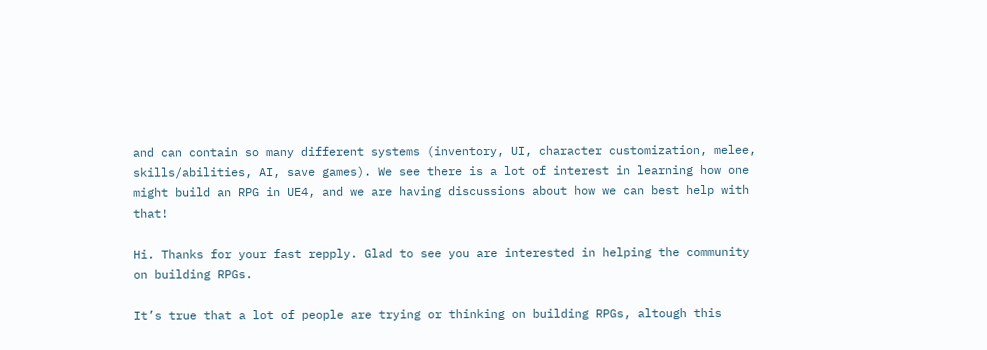and can contain so many different systems (inventory, UI, character customization, melee, skills/abilities, AI, save games). We see there is a lot of interest in learning how one might build an RPG in UE4, and we are having discussions about how we can best help with that!

Hi. Thanks for your fast repply. Glad to see you are interested in helping the community on building RPGs.

It’s true that a lot of people are trying or thinking on building RPGs, altough this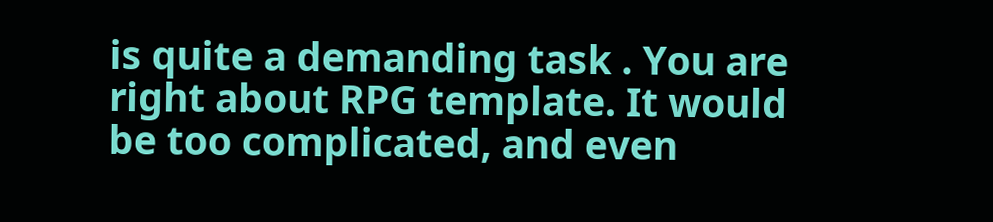is quite a demanding task . You are right about RPG template. It would be too complicated, and even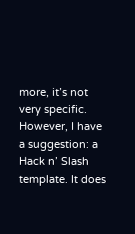more, it’s not very specific. However, I have a suggestion: a Hack n’ Slash template. It does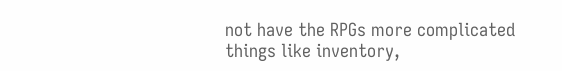not have the RPGs more complicated things like inventory,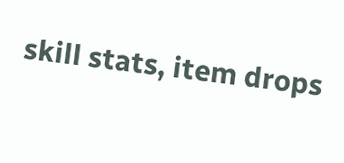skill stats, item drops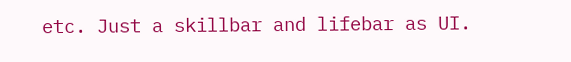etc. Just a skillbar and lifebar as UI.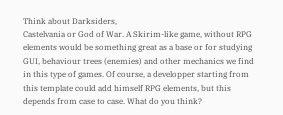Think about Darksiders,
Castelvania or God of War. A Skirim-like game, without RPG elements would be something great as a base or for studying GUI, behaviour trees (enemies) and other mechanics we find in this type of games. Of course, a developper starting from this template could add himself RPG elements, but this depends from case to case. What do you think?